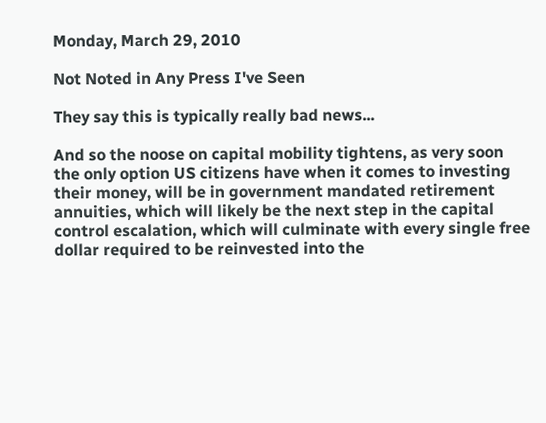Monday, March 29, 2010

Not Noted in Any Press I've Seen

They say this is typically really bad news...

And so the noose on capital mobility tightens, as very soon the only option US citizens have when it comes to investing their money, will be in government mandated retirement annuities, which will likely be the next step in the capital control escalation, which will culminate with every single free dollar required to be reinvested into the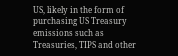US, likely in the form of purchasing US Treasury emissions such as Treasuries, TIPS and other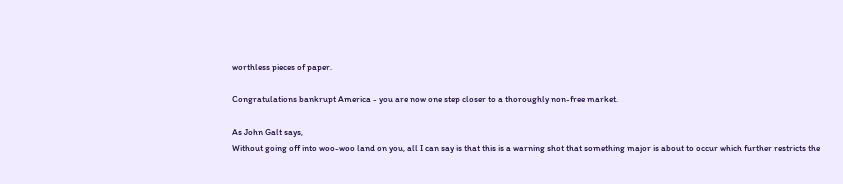worthless pieces of paper.

Congratulations bankrupt America - you are now one step closer to a thoroughly non-free market.

As John Galt says,
Without going off into woo-woo land on you, all I can say is that this is a warning shot that something major is about to occur which further restricts the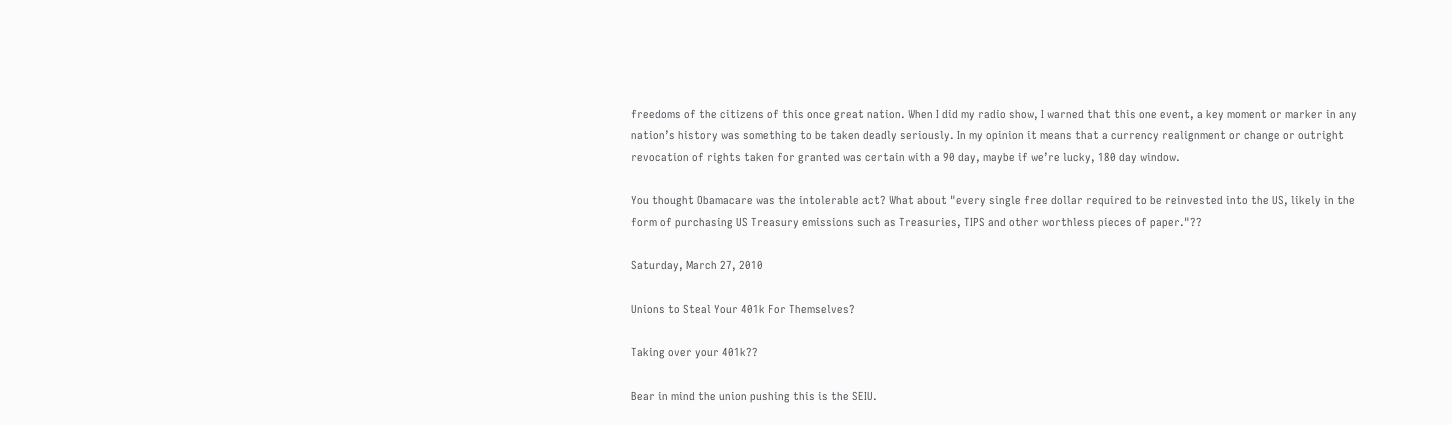freedoms of the citizens of this once great nation. When I did my radio show, I warned that this one event, a key moment or marker in any nation’s history was something to be taken deadly seriously. In my opinion it means that a currency realignment or change or outright revocation of rights taken for granted was certain with a 90 day, maybe if we’re lucky, 180 day window.

You thought Obamacare was the intolerable act? What about "every single free dollar required to be reinvested into the US, likely in the form of purchasing US Treasury emissions such as Treasuries, TIPS and other worthless pieces of paper."??

Saturday, March 27, 2010

Unions to Steal Your 401k For Themselves?

Taking over your 401k??

Bear in mind the union pushing this is the SEIU.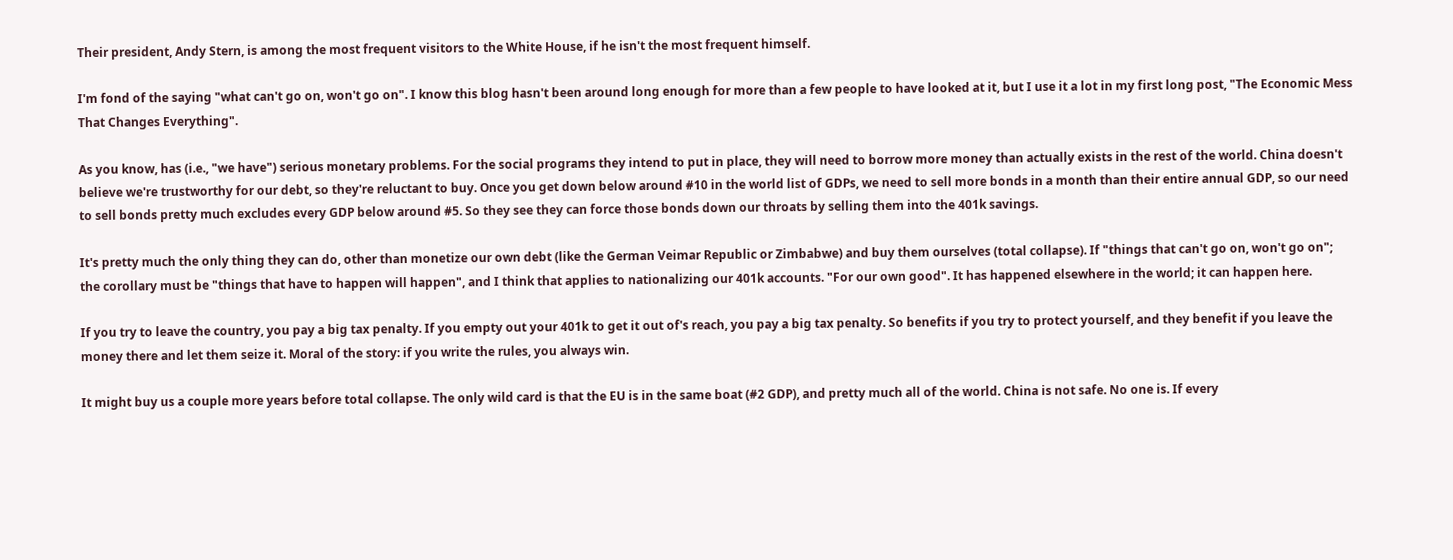Their president, Andy Stern, is among the most frequent visitors to the White House, if he isn't the most frequent himself.

I'm fond of the saying "what can't go on, won't go on". I know this blog hasn't been around long enough for more than a few people to have looked at it, but I use it a lot in my first long post, "The Economic Mess That Changes Everything".

As you know, has (i.e., "we have") serious monetary problems. For the social programs they intend to put in place, they will need to borrow more money than actually exists in the rest of the world. China doesn't believe we're trustworthy for our debt, so they're reluctant to buy. Once you get down below around #10 in the world list of GDPs, we need to sell more bonds in a month than their entire annual GDP, so our need to sell bonds pretty much excludes every GDP below around #5. So they see they can force those bonds down our throats by selling them into the 401k savings.

It's pretty much the only thing they can do, other than monetize our own debt (like the German Veimar Republic or Zimbabwe) and buy them ourselves (total collapse). If "things that can't go on, won't go on"; the corollary must be "things that have to happen will happen", and I think that applies to nationalizing our 401k accounts. "For our own good". It has happened elsewhere in the world; it can happen here.

If you try to leave the country, you pay a big tax penalty. If you empty out your 401k to get it out of's reach, you pay a big tax penalty. So benefits if you try to protect yourself, and they benefit if you leave the money there and let them seize it. Moral of the story: if you write the rules, you always win.

It might buy us a couple more years before total collapse. The only wild card is that the EU is in the same boat (#2 GDP), and pretty much all of the world. China is not safe. No one is. If every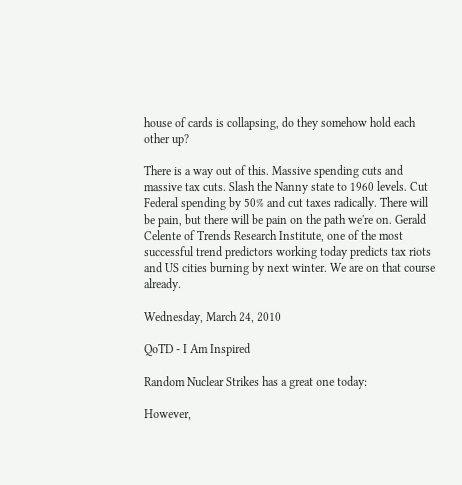house of cards is collapsing, do they somehow hold each other up?

There is a way out of this. Massive spending cuts and massive tax cuts. Slash the Nanny state to 1960 levels. Cut Federal spending by 50% and cut taxes radically. There will be pain, but there will be pain on the path we're on. Gerald Celente of Trends Research Institute, one of the most successful trend predictors working today predicts tax riots and US cities burning by next winter. We are on that course already.

Wednesday, March 24, 2010

QoTD - I Am Inspired

Random Nuclear Strikes has a great one today:

However,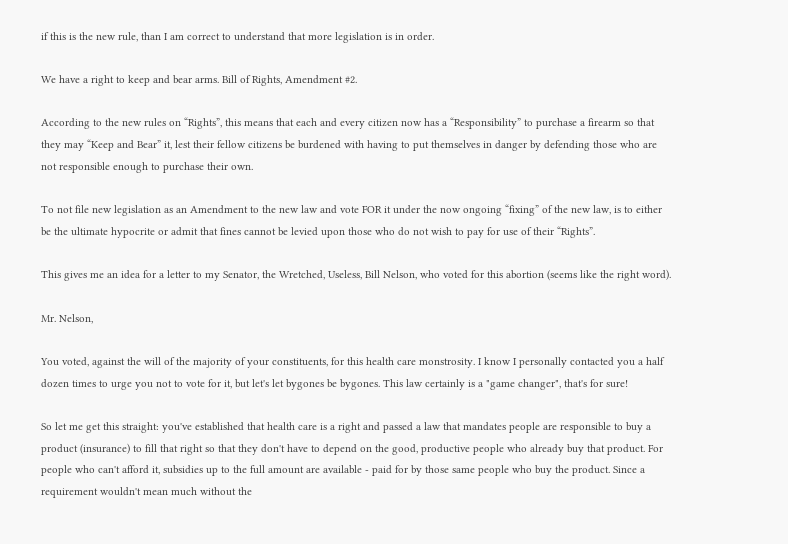if this is the new rule, than I am correct to understand that more legislation is in order.

We have a right to keep and bear arms. Bill of Rights, Amendment #2.

According to the new rules on “Rights”, this means that each and every citizen now has a “Responsibility” to purchase a firearm so that they may “Keep and Bear” it, lest their fellow citizens be burdened with having to put themselves in danger by defending those who are not responsible enough to purchase their own.

To not file new legislation as an Amendment to the new law and vote FOR it under the now ongoing “fixing” of the new law, is to either be the ultimate hypocrite or admit that fines cannot be levied upon those who do not wish to pay for use of their “Rights”.

This gives me an idea for a letter to my Senator, the Wretched, Useless, Bill Nelson, who voted for this abortion (seems like the right word).

Mr. Nelson,

You voted, against the will of the majority of your constituents, for this health care monstrosity. I know I personally contacted you a half dozen times to urge you not to vote for it, but let's let bygones be bygones. This law certainly is a "game changer", that's for sure!

So let me get this straight: you've established that health care is a right and passed a law that mandates people are responsible to buy a product (insurance) to fill that right so that they don't have to depend on the good, productive people who already buy that product. For people who can't afford it, subsidies up to the full amount are available - paid for by those same people who buy the product. Since a requirement wouldn't mean much without the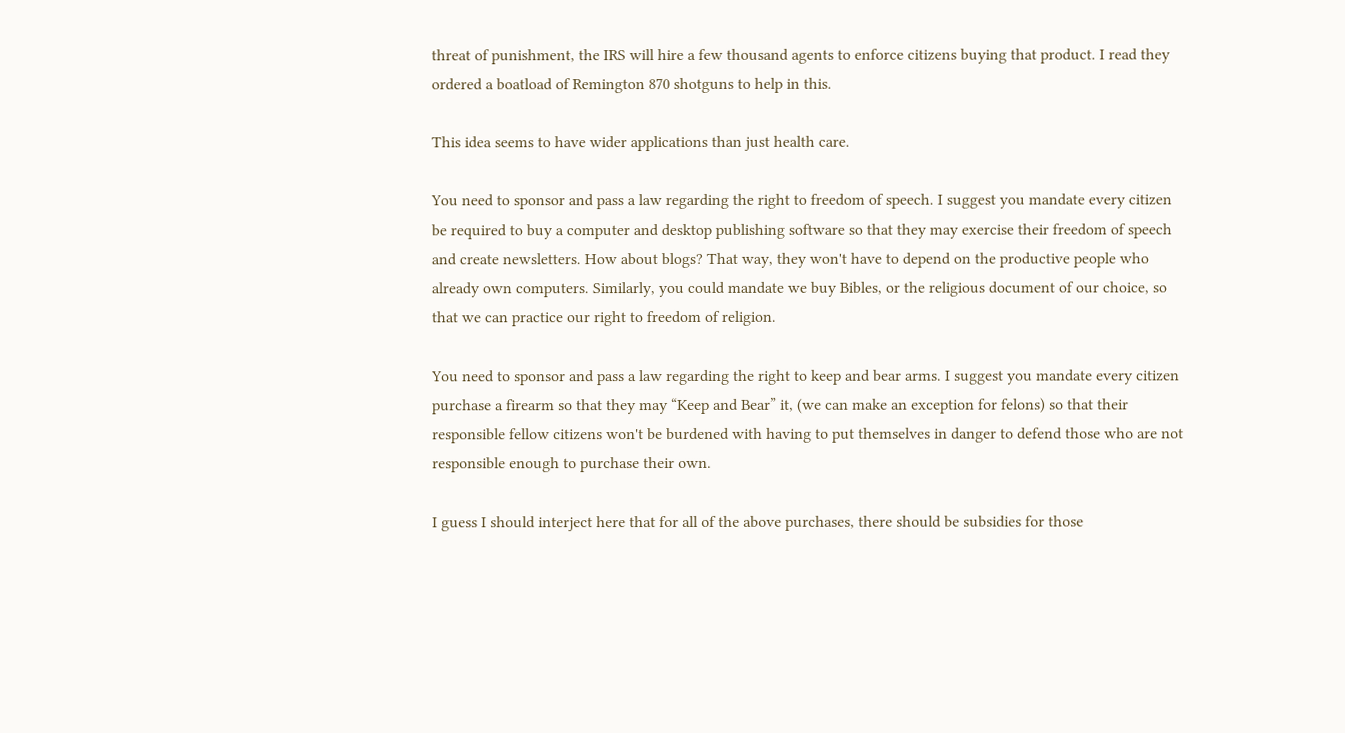threat of punishment, the IRS will hire a few thousand agents to enforce citizens buying that product. I read they ordered a boatload of Remington 870 shotguns to help in this.

This idea seems to have wider applications than just health care.

You need to sponsor and pass a law regarding the right to freedom of speech. I suggest you mandate every citizen be required to buy a computer and desktop publishing software so that they may exercise their freedom of speech and create newsletters. How about blogs? That way, they won't have to depend on the productive people who already own computers. Similarly, you could mandate we buy Bibles, or the religious document of our choice, so that we can practice our right to freedom of religion.

You need to sponsor and pass a law regarding the right to keep and bear arms. I suggest you mandate every citizen purchase a firearm so that they may “Keep and Bear” it, (we can make an exception for felons) so that their responsible fellow citizens won't be burdened with having to put themselves in danger to defend those who are not responsible enough to purchase their own.

I guess I should interject here that for all of the above purchases, there should be subsidies for those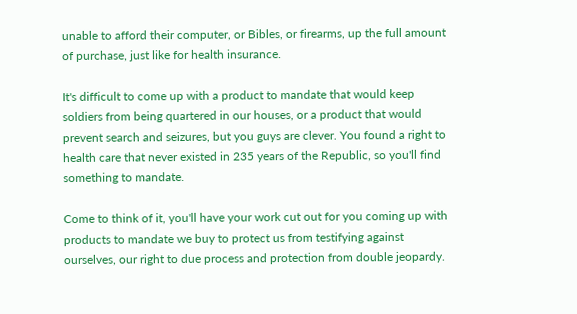unable to afford their computer, or Bibles, or firearms, up the full amount of purchase, just like for health insurance.

It's difficult to come up with a product to mandate that would keep soldiers from being quartered in our houses, or a product that would prevent search and seizures, but you guys are clever. You found a right to health care that never existed in 235 years of the Republic, so you'll find something to mandate.

Come to think of it, you'll have your work cut out for you coming up with products to mandate we buy to protect us from testifying against ourselves, our right to due process and protection from double jeopardy.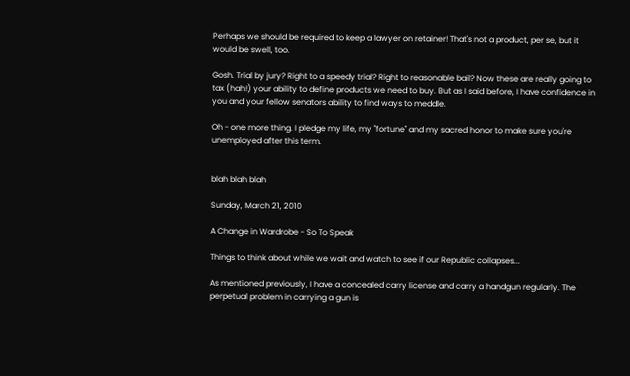Perhaps we should be required to keep a lawyer on retainer! That's not a product, per se, but it would be swell, too.

Gosh. Trial by jury? Right to a speedy trial? Right to reasonable bail? Now these are really going to tax (hah!) your ability to define products we need to buy. But as I said before, I have confidence in you and your fellow senators ability to find ways to meddle.

Oh - one more thing. I pledge my life, my "fortune" and my sacred honor to make sure you're unemployed after this term.


blah blah blah

Sunday, March 21, 2010

A Change in Wardrobe - So To Speak

Things to think about while we wait and watch to see if our Republic collapses...

As mentioned previously, I have a concealed carry license and carry a handgun regularly. The perpetual problem in carrying a gun is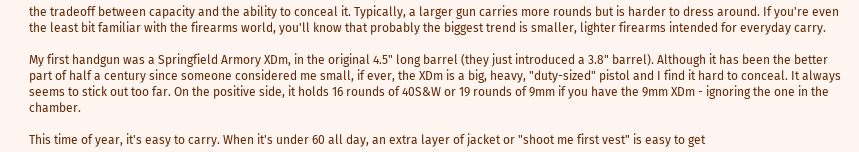the tradeoff between capacity and the ability to conceal it. Typically, a larger gun carries more rounds but is harder to dress around. If you're even the least bit familiar with the firearms world, you'll know that probably the biggest trend is smaller, lighter firearms intended for everyday carry.

My first handgun was a Springfield Armory XDm, in the original 4.5" long barrel (they just introduced a 3.8" barrel). Although it has been the better part of half a century since someone considered me small, if ever, the XDm is a big, heavy, "duty-sized" pistol and I find it hard to conceal. It always seems to stick out too far. On the positive side, it holds 16 rounds of 40S&W or 19 rounds of 9mm if you have the 9mm XDm - ignoring the one in the chamber.

This time of year, it's easy to carry. When it's under 60 all day, an extra layer of jacket or "shoot me first vest" is easy to get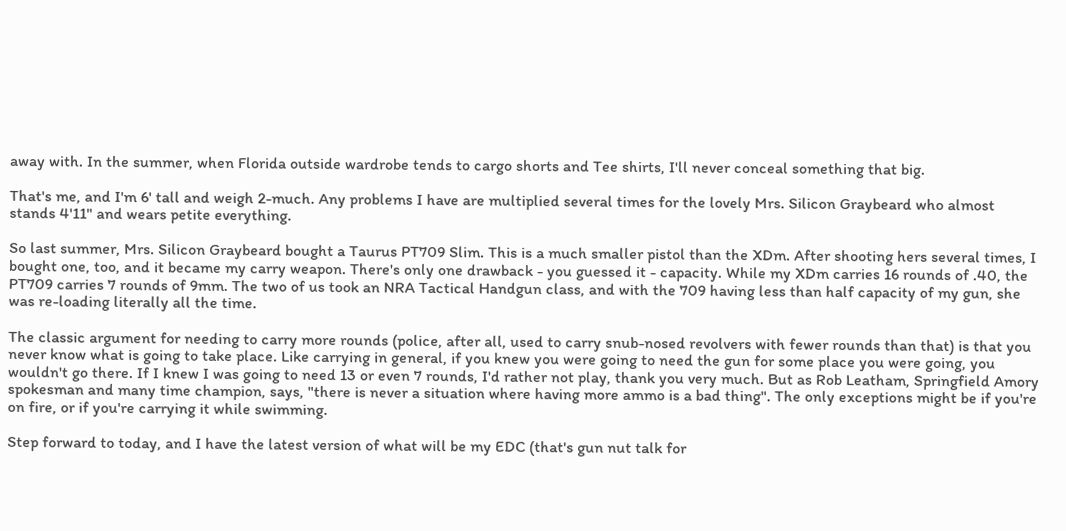away with. In the summer, when Florida outside wardrobe tends to cargo shorts and Tee shirts, I'll never conceal something that big.

That's me, and I'm 6' tall and weigh 2-much. Any problems I have are multiplied several times for the lovely Mrs. Silicon Graybeard who almost stands 4'11" and wears petite everything.

So last summer, Mrs. Silicon Graybeard bought a Taurus PT709 Slim. This is a much smaller pistol than the XDm. After shooting hers several times, I bought one, too, and it became my carry weapon. There's only one drawback - you guessed it - capacity. While my XDm carries 16 rounds of .40, the PT709 carries 7 rounds of 9mm. The two of us took an NRA Tactical Handgun class, and with the 709 having less than half capacity of my gun, she was re-loading literally all the time.

The classic argument for needing to carry more rounds (police, after all, used to carry snub-nosed revolvers with fewer rounds than that) is that you never know what is going to take place. Like carrying in general, if you knew you were going to need the gun for some place you were going, you wouldn't go there. If I knew I was going to need 13 or even 7 rounds, I'd rather not play, thank you very much. But as Rob Leatham, Springfield Amory spokesman and many time champion, says, "there is never a situation where having more ammo is a bad thing". The only exceptions might be if you're on fire, or if you're carrying it while swimming.

Step forward to today, and I have the latest version of what will be my EDC (that's gun nut talk for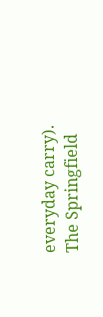everyday carry). The Springfield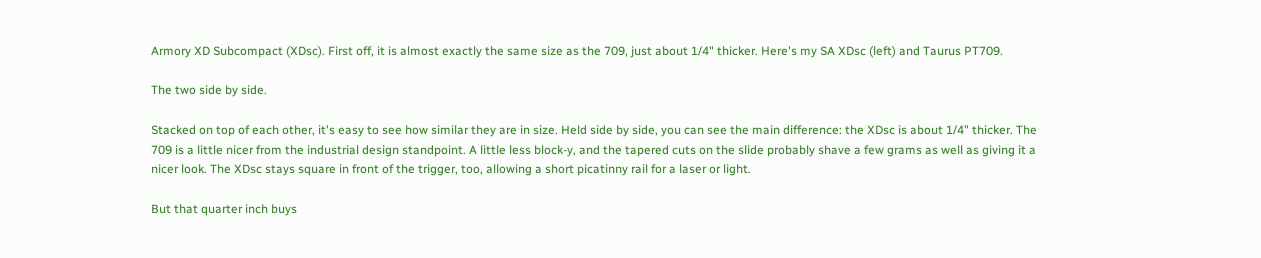Armory XD Subcompact (XDsc). First off, it is almost exactly the same size as the 709, just about 1/4" thicker. Here's my SA XDsc (left) and Taurus PT709.

The two side by side.

Stacked on top of each other, it's easy to see how similar they are in size. Held side by side, you can see the main difference: the XDsc is about 1/4" thicker. The 709 is a little nicer from the industrial design standpoint. A little less block-y, and the tapered cuts on the slide probably shave a few grams as well as giving it a nicer look. The XDsc stays square in front of the trigger, too, allowing a short picatinny rail for a laser or light.

But that quarter inch buys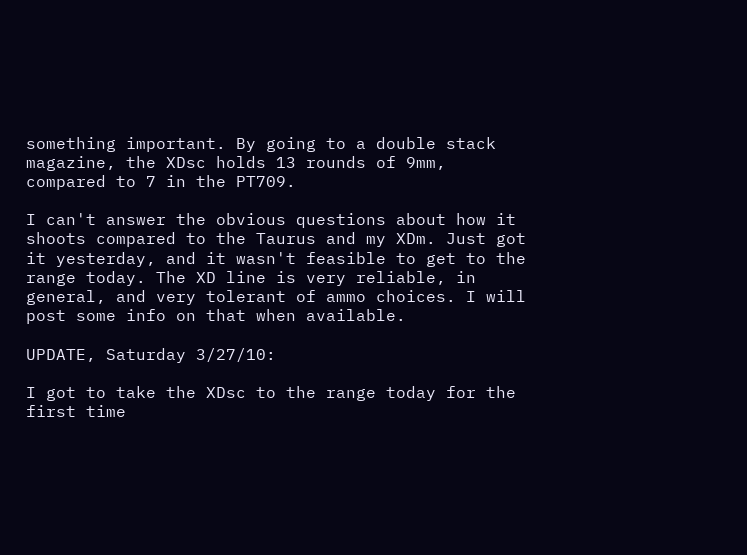something important. By going to a double stack magazine, the XDsc holds 13 rounds of 9mm, compared to 7 in the PT709.

I can't answer the obvious questions about how it shoots compared to the Taurus and my XDm. Just got it yesterday, and it wasn't feasible to get to the range today. The XD line is very reliable, in general, and very tolerant of ammo choices. I will post some info on that when available.

UPDATE, Saturday 3/27/10:

I got to take the XDsc to the range today for the first time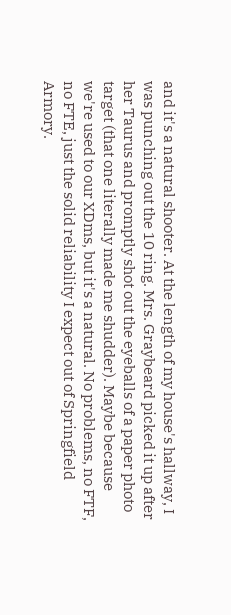and it's a natural shooter. At the length of my house's hallway, I was punching out the 10 ring. Mrs. Graybeard picked it up after her Taurus and promptly shot out the eyeballs of a paper photo target (that one literally made me shudder). Maybe because we're used to our XDms, but it's a natural. No problems, no FTF, no FTE, just the solid reliability I expect out of Springfield Armory.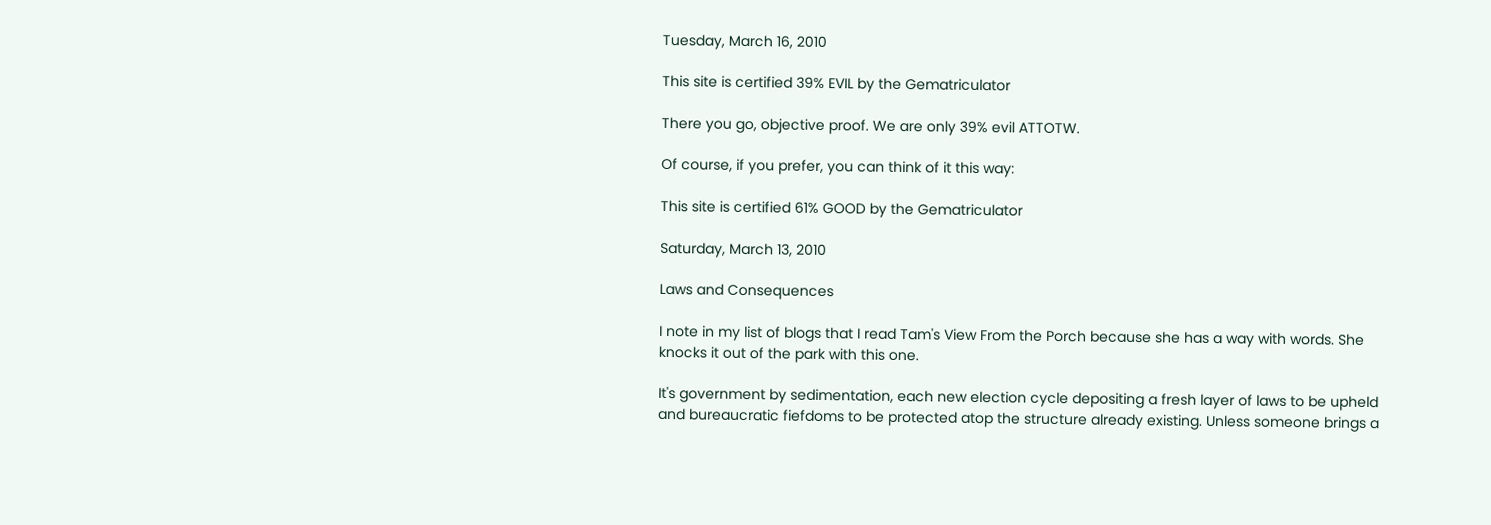Tuesday, March 16, 2010

This site is certified 39% EVIL by the Gematriculator

There you go, objective proof. We are only 39% evil ATTOTW.

Of course, if you prefer, you can think of it this way:

This site is certified 61% GOOD by the Gematriculator

Saturday, March 13, 2010

Laws and Consequences

I note in my list of blogs that I read Tam's View From the Porch because she has a way with words. She knocks it out of the park with this one.

It's government by sedimentation, each new election cycle depositing a fresh layer of laws to be upheld and bureaucratic fiefdoms to be protected atop the structure already existing. Unless someone brings a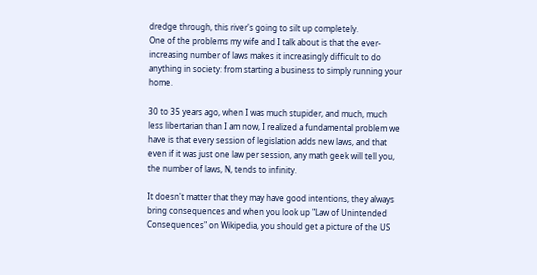dredge through, this river's going to silt up completely.
One of the problems my wife and I talk about is that the ever-increasing number of laws makes it increasingly difficult to do anything in society: from starting a business to simply running your home.

30 to 35 years ago, when I was much stupider, and much, much less libertarian than I am now, I realized a fundamental problem we have is that every session of legislation adds new laws, and that even if it was just one law per session, any math geek will tell you, the number of laws, N, tends to infinity.

It doesn't matter that they may have good intentions, they always bring consequences and when you look up "Law of Unintended Consequences" on Wikipedia, you should get a picture of the US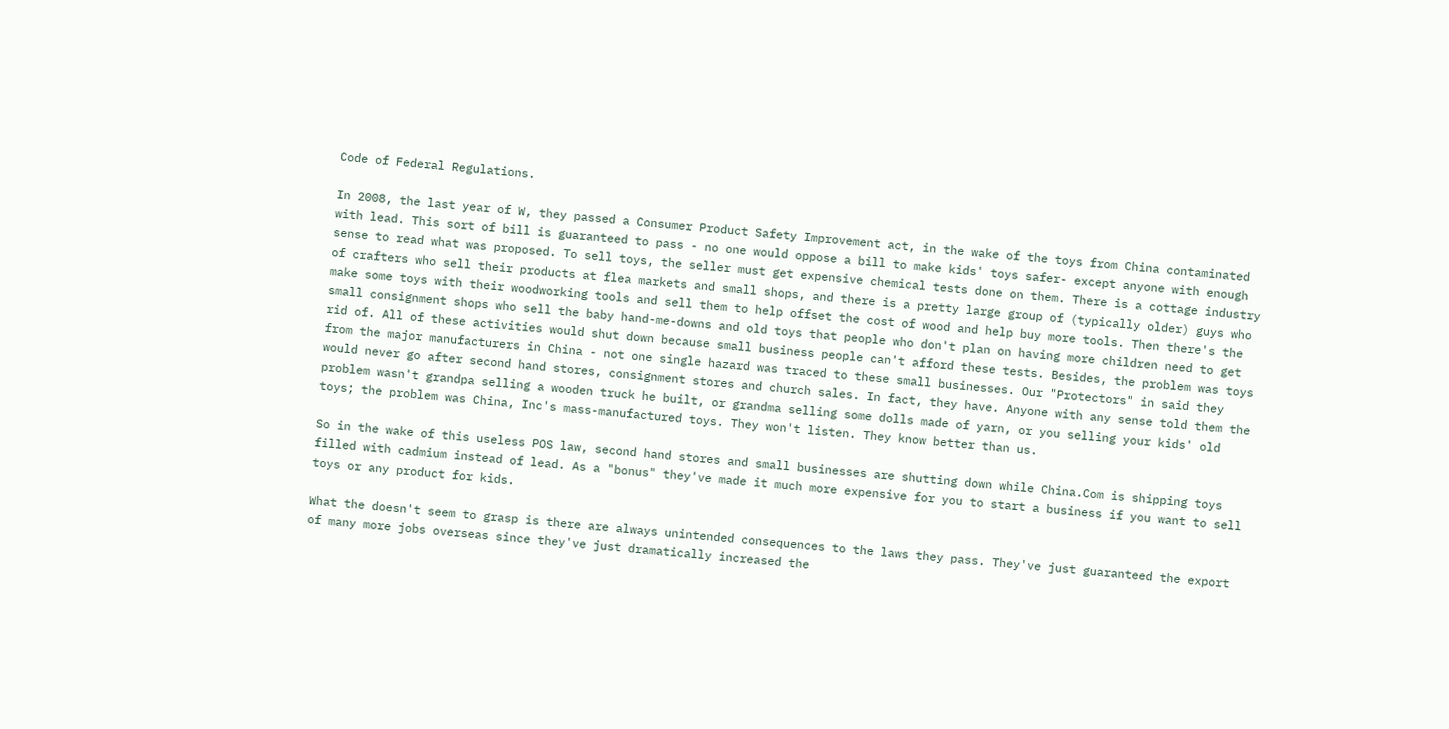Code of Federal Regulations.

In 2008, the last year of W, they passed a Consumer Product Safety Improvement act, in the wake of the toys from China contaminated with lead. This sort of bill is guaranteed to pass - no one would oppose a bill to make kids' toys safer- except anyone with enough sense to read what was proposed. To sell toys, the seller must get expensive chemical tests done on them. There is a cottage industry of crafters who sell their products at flea markets and small shops, and there is a pretty large group of (typically older) guys who make some toys with their woodworking tools and sell them to help offset the cost of wood and help buy more tools. Then there's the small consignment shops who sell the baby hand-me-downs and old toys that people who don't plan on having more children need to get rid of. All of these activities would shut down because small business people can't afford these tests. Besides, the problem was toys from the major manufacturers in China - not one single hazard was traced to these small businesses. Our "Protectors" in said they would never go after second hand stores, consignment stores and church sales. In fact, they have. Anyone with any sense told them the problem wasn't grandpa selling a wooden truck he built, or grandma selling some dolls made of yarn, or you selling your kids' old toys; the problem was China, Inc's mass-manufactured toys. They won't listen. They know better than us.

So in the wake of this useless POS law, second hand stores and small businesses are shutting down while China.Com is shipping toys filled with cadmium instead of lead. As a "bonus" they've made it much more expensive for you to start a business if you want to sell toys or any product for kids.

What the doesn't seem to grasp is there are always unintended consequences to the laws they pass. They've just guaranteed the export of many more jobs overseas since they've just dramatically increased the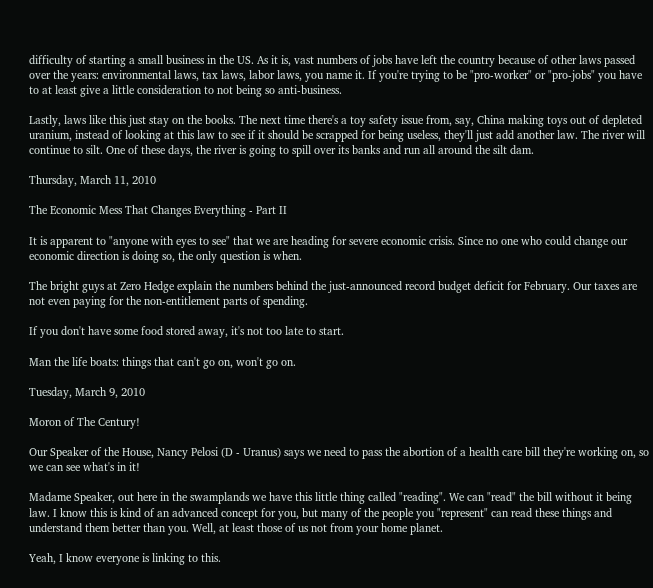difficulty of starting a small business in the US. As it is, vast numbers of jobs have left the country because of other laws passed over the years: environmental laws, tax laws, labor laws, you name it. If you're trying to be "pro-worker" or "pro-jobs" you have to at least give a little consideration to not being so anti-business.

Lastly, laws like this just stay on the books. The next time there's a toy safety issue from, say, China making toys out of depleted uranium, instead of looking at this law to see if it should be scrapped for being useless, they'll just add another law. The river will continue to silt. One of these days, the river is going to spill over its banks and run all around the silt dam.

Thursday, March 11, 2010

The Economic Mess That Changes Everything - Part II

It is apparent to "anyone with eyes to see" that we are heading for severe economic crisis. Since no one who could change our economic direction is doing so, the only question is when.

The bright guys at Zero Hedge explain the numbers behind the just-announced record budget deficit for February. Our taxes are not even paying for the non-entitlement parts of spending.

If you don't have some food stored away, it's not too late to start.

Man the life boats: things that can't go on, won't go on.

Tuesday, March 9, 2010

Moron of The Century!

Our Speaker of the House, Nancy Pelosi (D - Uranus) says we need to pass the abortion of a health care bill they're working on, so we can see what's in it!

Madame Speaker, out here in the swamplands we have this little thing called "reading". We can "read" the bill without it being law. I know this is kind of an advanced concept for you, but many of the people you "represent" can read these things and understand them better than you. Well, at least those of us not from your home planet.

Yeah, I know everyone is linking to this.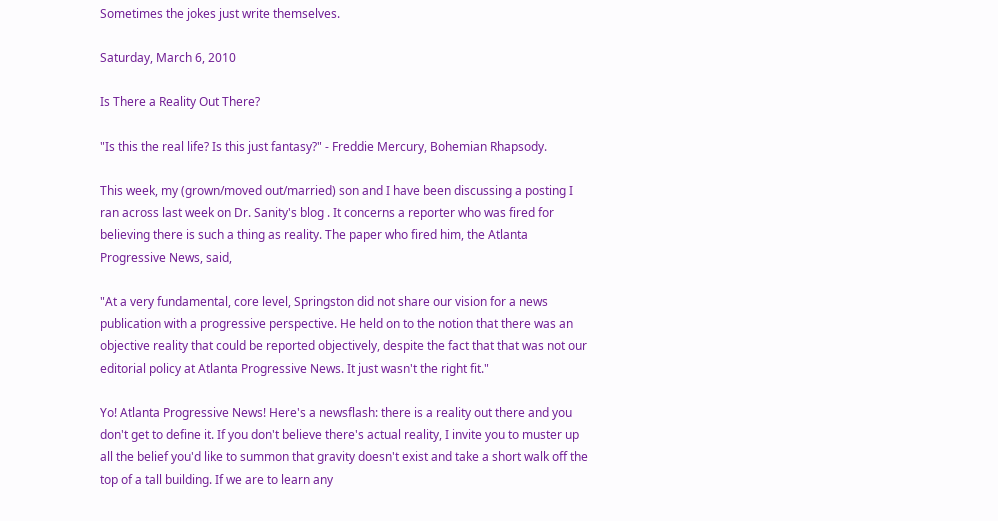Sometimes the jokes just write themselves.

Saturday, March 6, 2010

Is There a Reality Out There?

"Is this the real life? Is this just fantasy?" - Freddie Mercury, Bohemian Rhapsody.

This week, my (grown/moved out/married) son and I have been discussing a posting I ran across last week on Dr. Sanity's blog . It concerns a reporter who was fired for believing there is such a thing as reality. The paper who fired him, the Atlanta Progressive News, said,

"At a very fundamental, core level, Springston did not share our vision for a news publication with a progressive perspective. He held on to the notion that there was an objective reality that could be reported objectively, despite the fact that that was not our editorial policy at Atlanta Progressive News. It just wasn't the right fit."

Yo! Atlanta Progressive News! Here's a newsflash: there is a reality out there and you don't get to define it. If you don't believe there's actual reality, I invite you to muster up all the belief you'd like to summon that gravity doesn't exist and take a short walk off the top of a tall building. If we are to learn any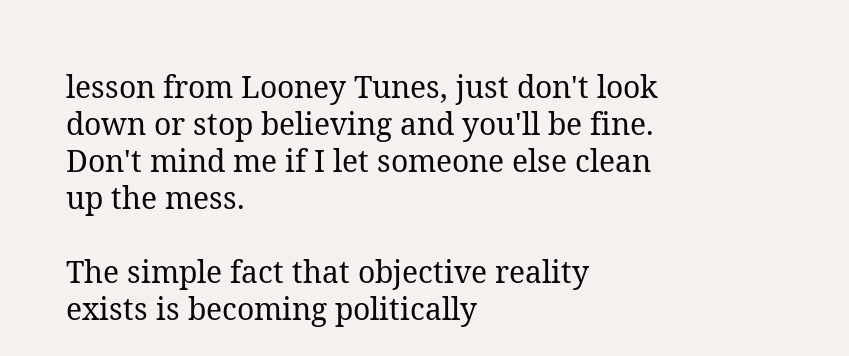lesson from Looney Tunes, just don't look down or stop believing and you'll be fine. Don't mind me if I let someone else clean up the mess.

The simple fact that objective reality exists is becoming politically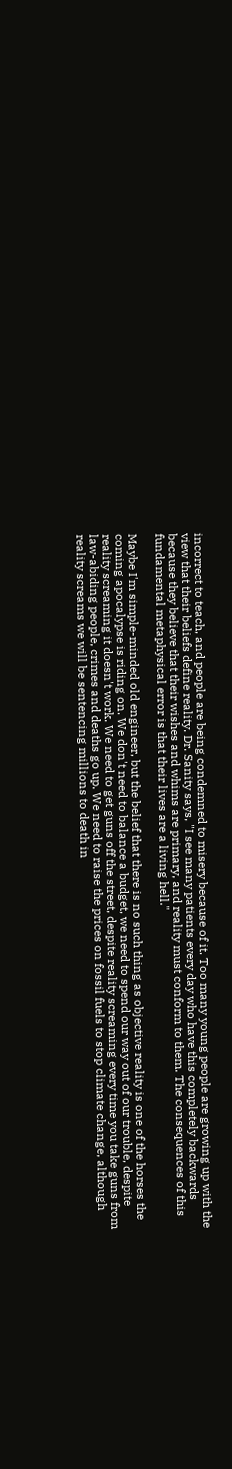incorrect to teach, and people are being condemned to misery because of it. Too many young people are growing up with the view that their beliefs define reality. Dr. Sanity says, "I see many patients every day who have this completely backwards because they believe that their wishes and whims are primary, and reality must conform to them. The consequences of this fundamental metaphysical error is that their lives are a living hell."

Maybe I'm simple-minded old engineer, but the belief that there is no such thing as objective reality is one of the horses the coming apocalypse is riding on. We don't need to balance a budget, we need to spend our way out of our trouble, despite reality screaming it doesn't work. We need to get guns off the street, despite reality screaming every time you take guns from law-abiding people, crimes and deaths go up. We need to raise the prices on fossil fuels to stop climate change, although reality screams we will be sentencing millions to death in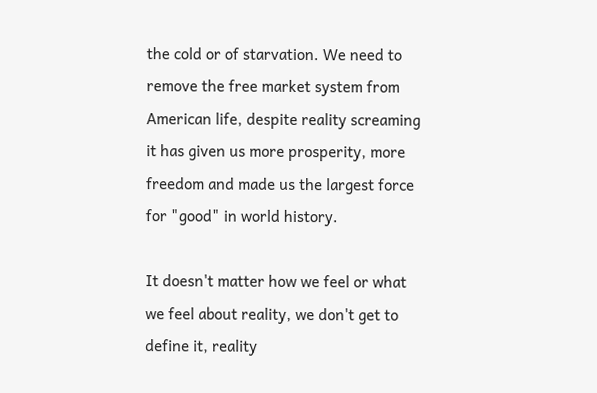the cold or of starvation. We need to remove the free market system from American life, despite reality screaming it has given us more prosperity, more freedom and made us the largest force for "good" in world history.

It doesn't matter how we feel or what we feel about reality, we don't get to define it, reality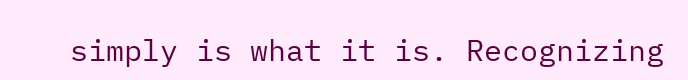simply is what it is. Recognizing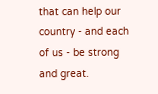that can help our country - and each of us - be strong and great.